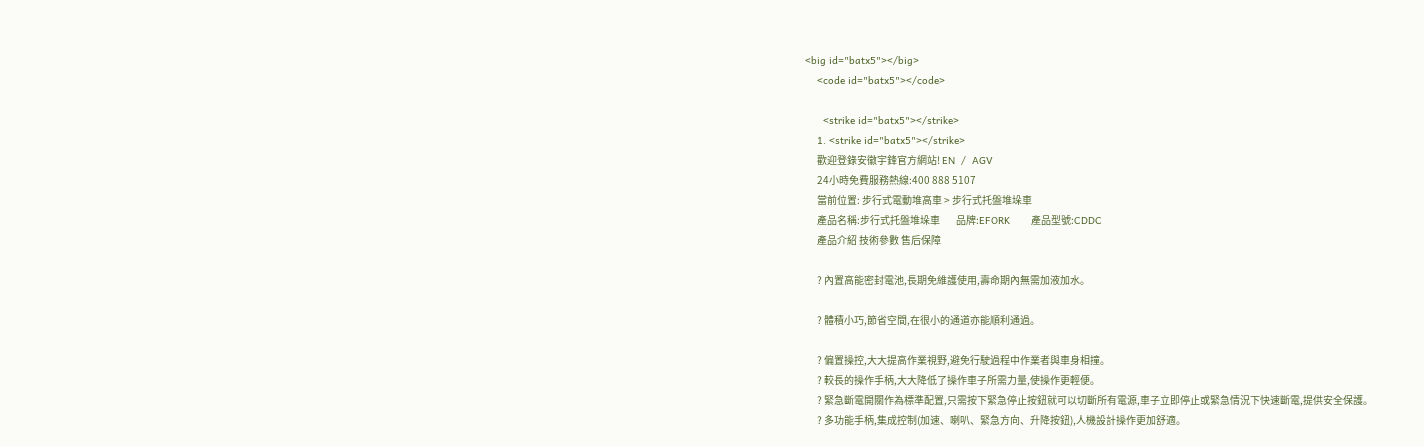<big id="batx5"></big>
    <code id="batx5"></code>

      <strike id="batx5"></strike>
    1. <strike id="batx5"></strike>
      歡迎登錄安徽宇鋒官方網站! EN  /  AGV
      24小時免費服務熱線:400 888 5107
      當前位置: 步行式電動堆高車 > 步行式托盤堆垛車
      產品名稱:步行式托盤堆垛車        品牌:EFORK       產品型號:CDDC
      產品介紹 技術參數 售后保障

      ? 內置高能密封電池,長期免維護使用,壽命期內無需加液加水。

      ? 體積小巧,節省空間,在很小的通道亦能順利通過。

      ? 偏置操控,大大提高作業視野,避免行駛過程中作業者與車身相撞。
      ? 較長的操作手柄,大大降低了操作車子所需力量,使操作更輕便。
      ? 緊急斷電開關作為標準配置,只需按下緊急停止按鈕就可以切斷所有電源,車子立即停止或緊急情況下快速斷電,提供安全保護。
      ? 多功能手柄,集成控制(加速、喇叭、緊急方向、升降按鈕),人機設計操作更加舒適。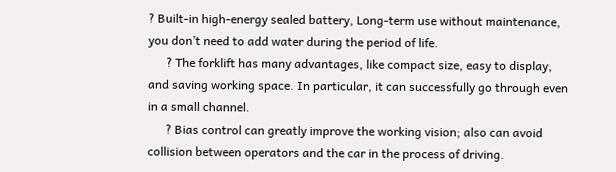? Built-in high-energy sealed battery, Long-term use without maintenance, you don’t need to add water during the period of life.
      ? The forklift has many advantages, like compact size, easy to display, and saving working space. In particular, it can successfully go through even in a small channel.
      ? Bias control can greatly improve the working vision; also can avoid collision between operators and the car in the process of driving.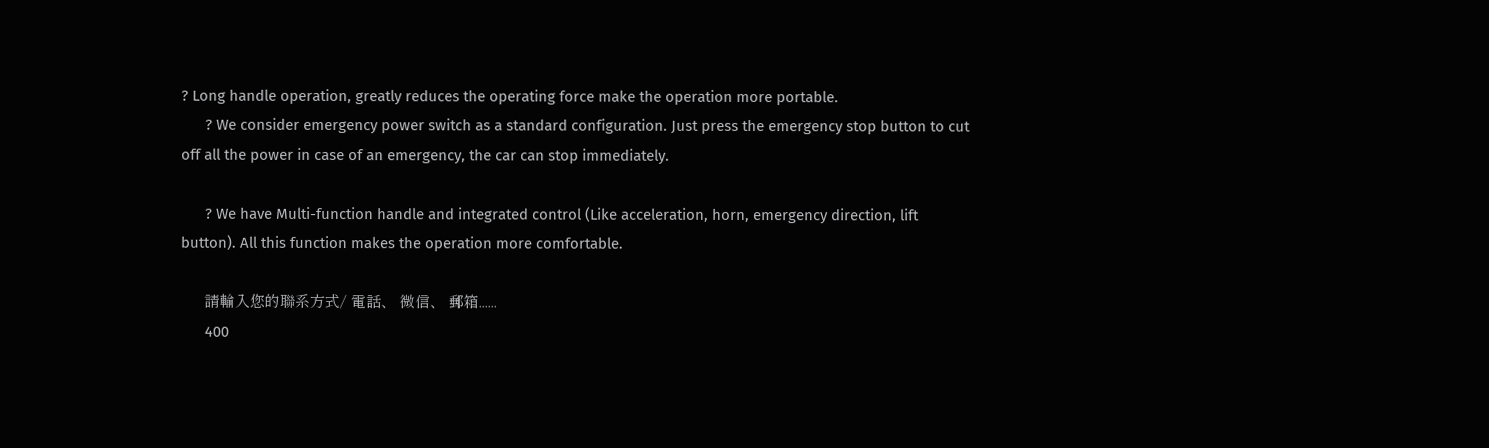? Long handle operation, greatly reduces the operating force make the operation more portable.
      ? We consider emergency power switch as a standard configuration. Just press the emergency stop button to cut off all the power in case of an emergency, the car can stop immediately.

      ? We have Multi-function handle and integrated control (Like acceleration, horn, emergency direction, lift button). All this function makes the operation more comfortable.

      請輸入您的聯系方式/ 電話、 微信、 郵箱......
      400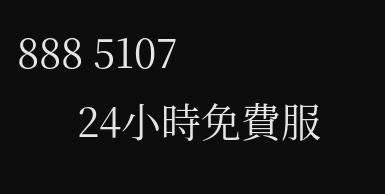888 5107
      24小時免費服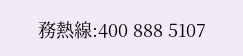務熱線:400 888 5107